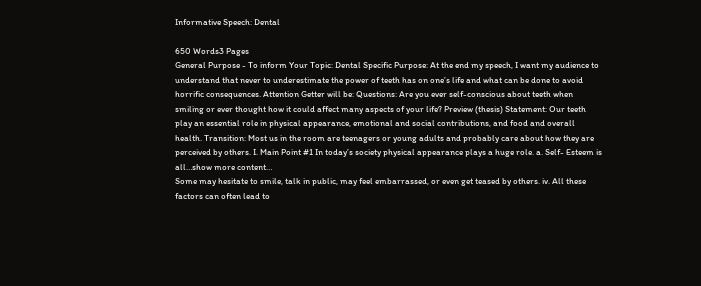Informative Speech: Dental

650 Words3 Pages
General Purpose - To inform Your Topic: Dental Specific Purpose: At the end my speech, I want my audience to understand that never to underestimate the power of teeth has on one’s life and what can be done to avoid horrific consequences. Attention Getter will be: Questions: Are you ever self-conscious about teeth when smiling or ever thought how it could affect many aspects of your life? Preview (thesis) Statement: Our teeth play an essential role in physical appearance, emotional and social contributions, and food and overall health. Transition: Most us in the room are teenagers or young adults and probably care about how they are perceived by others. I. Main Point #1 In today’s society physical appearance plays a huge role. a. Self- Esteem is all…show more content…
Some may hesitate to smile, talk in public, may feel embarrassed, or even get teased by others. iv. All these factors can often lead to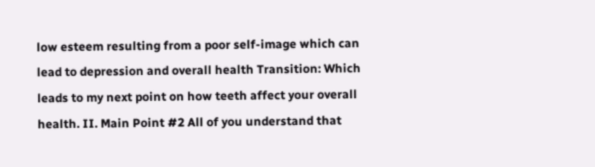low esteem resulting from a poor self-image which can lead to depression and overall health Transition: Which leads to my next point on how teeth affect your overall health. II. Main Point #2 All of you understand that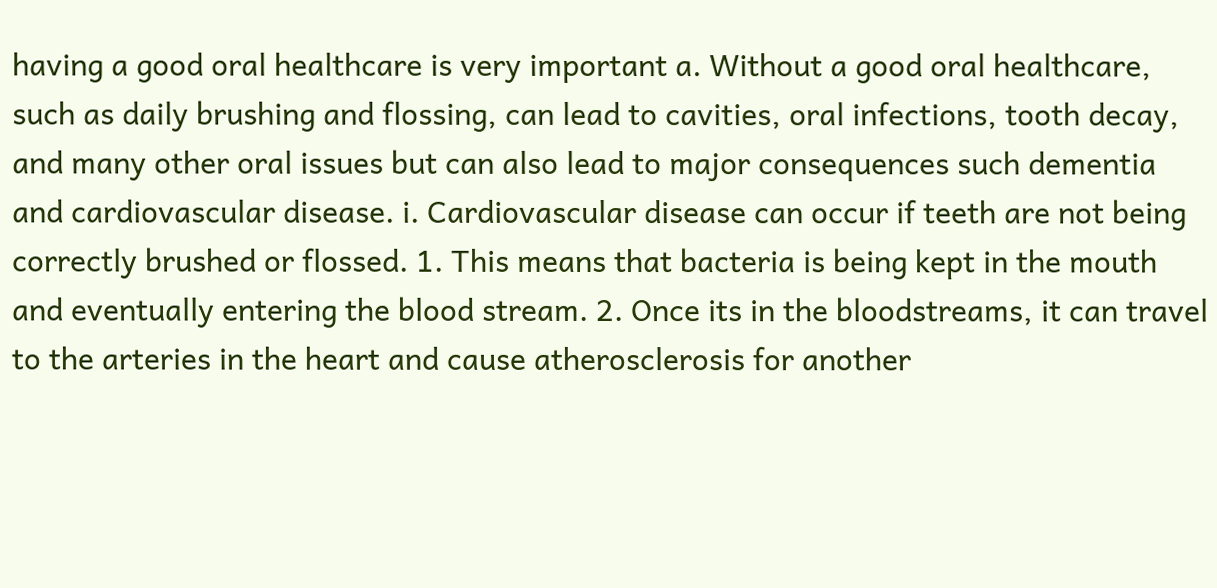having a good oral healthcare is very important a. Without a good oral healthcare, such as daily brushing and flossing, can lead to cavities, oral infections, tooth decay, and many other oral issues but can also lead to major consequences such dementia and cardiovascular disease. i. Cardiovascular disease can occur if teeth are not being correctly brushed or flossed. 1. This means that bacteria is being kept in the mouth and eventually entering the blood stream. 2. Once its in the bloodstreams, it can travel to the arteries in the heart and cause atherosclerosis for another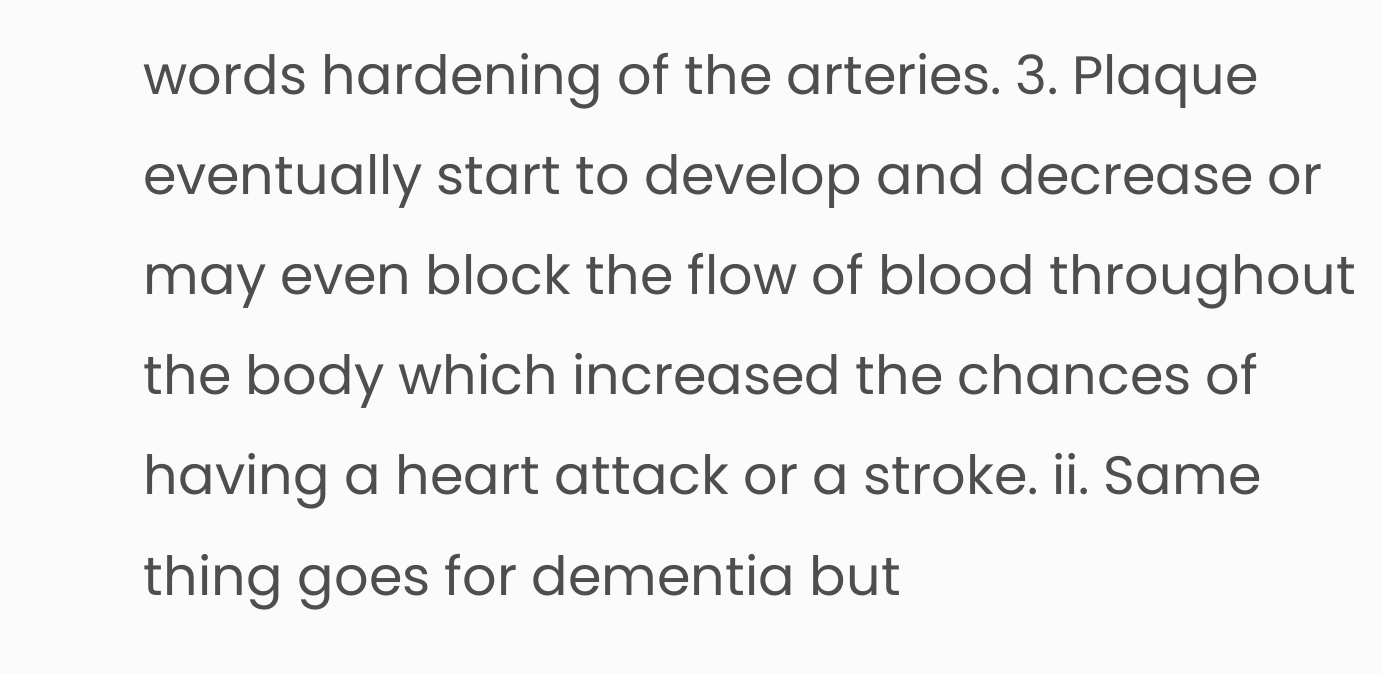words hardening of the arteries. 3. Plaque eventually start to develop and decrease or may even block the flow of blood throughout the body which increased the chances of having a heart attack or a stroke. ii. Same thing goes for dementia but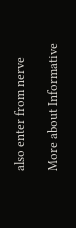also enter from nerve

More about Informative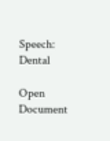Speech: Dental

Open Document